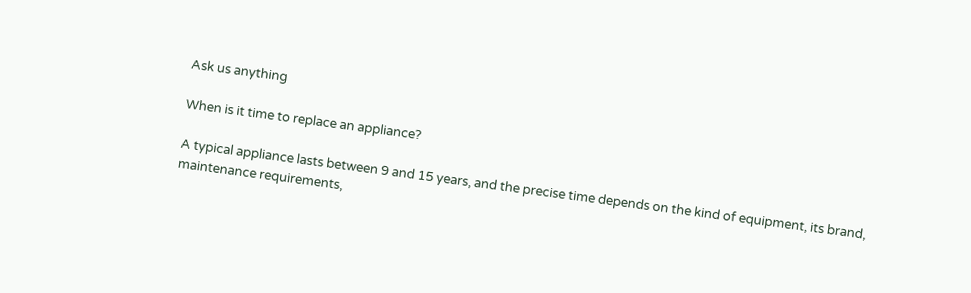Ask us anything

When is it time to replace an appliance?

A typical appliance lasts between 9 and 15 years, and the precise time depends on the kind of equipment, its brand, maintenance requirements,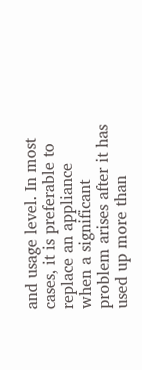and usage level. In most cases, it is preferable to replace an appliance when a significant problem arises after it has used up more than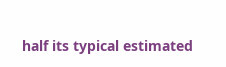half its typical estimated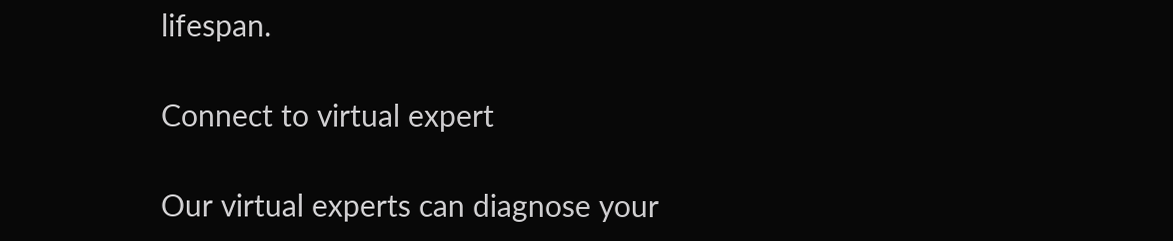lifespan.

Connect to virtual expert

Our virtual experts can diagnose your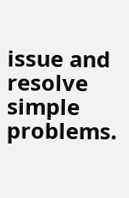issue and resolve simple problems.